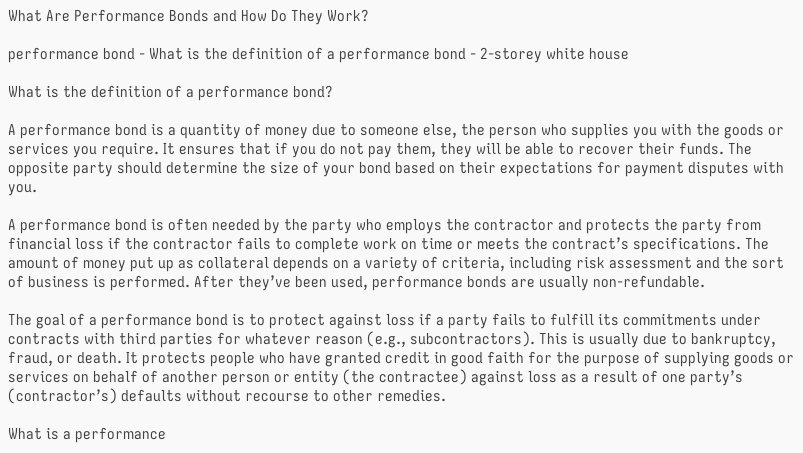What Are Performance Bonds and How Do They Work?

performance bond - What is the definition of a performance bond - 2-storey white house

What is the definition of a performance bond?

A performance bond is a quantity of money due to someone else, the person who supplies you with the goods or services you require. It ensures that if you do not pay them, they will be able to recover their funds. The opposite party should determine the size of your bond based on their expectations for payment disputes with you.

A performance bond is often needed by the party who employs the contractor and protects the party from financial loss if the contractor fails to complete work on time or meets the contract’s specifications. The amount of money put up as collateral depends on a variety of criteria, including risk assessment and the sort of business is performed. After they’ve been used, performance bonds are usually non-refundable.

The goal of a performance bond is to protect against loss if a party fails to fulfill its commitments under contracts with third parties for whatever reason (e.g., subcontractors). This is usually due to bankruptcy, fraud, or death. It protects people who have granted credit in good faith for the purpose of supplying goods or services on behalf of another person or entity (the contractee) against loss as a result of one party’s (contractor’s) defaults without recourse to other remedies.

What is a performance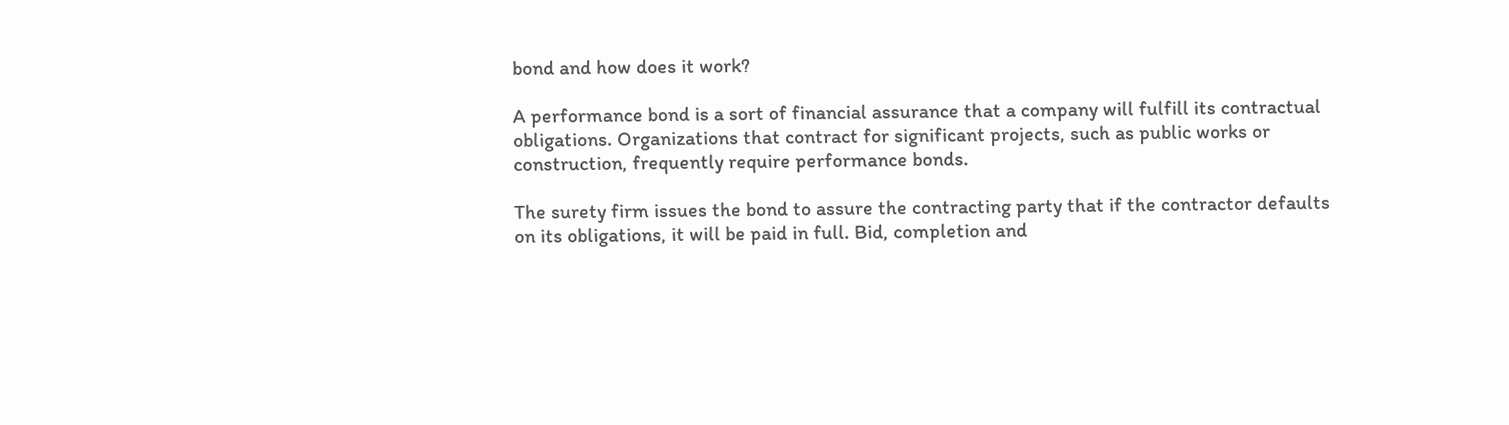bond and how does it work?

A performance bond is a sort of financial assurance that a company will fulfill its contractual obligations. Organizations that contract for significant projects, such as public works or construction, frequently require performance bonds.

The surety firm issues the bond to assure the contracting party that if the contractor defaults on its obligations, it will be paid in full. Bid, completion and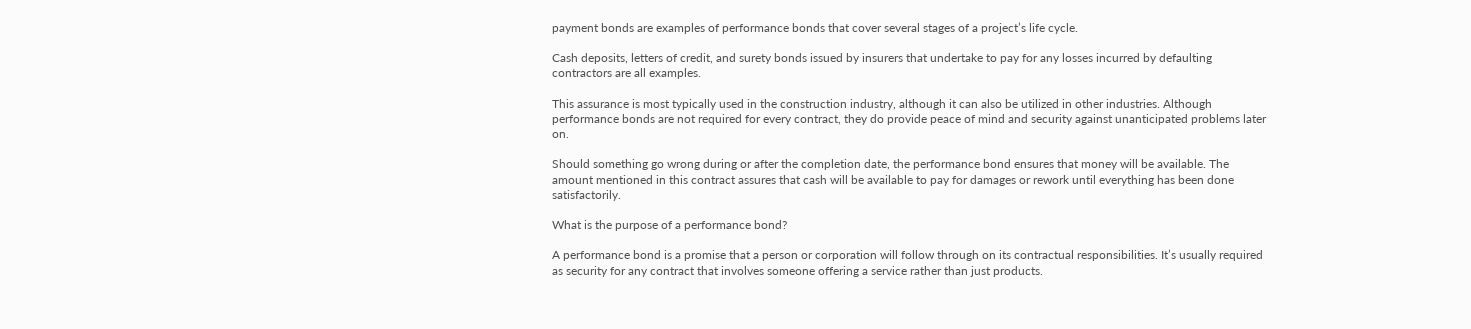payment bonds are examples of performance bonds that cover several stages of a project’s life cycle.

Cash deposits, letters of credit, and surety bonds issued by insurers that undertake to pay for any losses incurred by defaulting contractors are all examples.

This assurance is most typically used in the construction industry, although it can also be utilized in other industries. Although performance bonds are not required for every contract, they do provide peace of mind and security against unanticipated problems later on.

Should something go wrong during or after the completion date, the performance bond ensures that money will be available. The amount mentioned in this contract assures that cash will be available to pay for damages or rework until everything has been done satisfactorily.

What is the purpose of a performance bond?

A performance bond is a promise that a person or corporation will follow through on its contractual responsibilities. It’s usually required as security for any contract that involves someone offering a service rather than just products.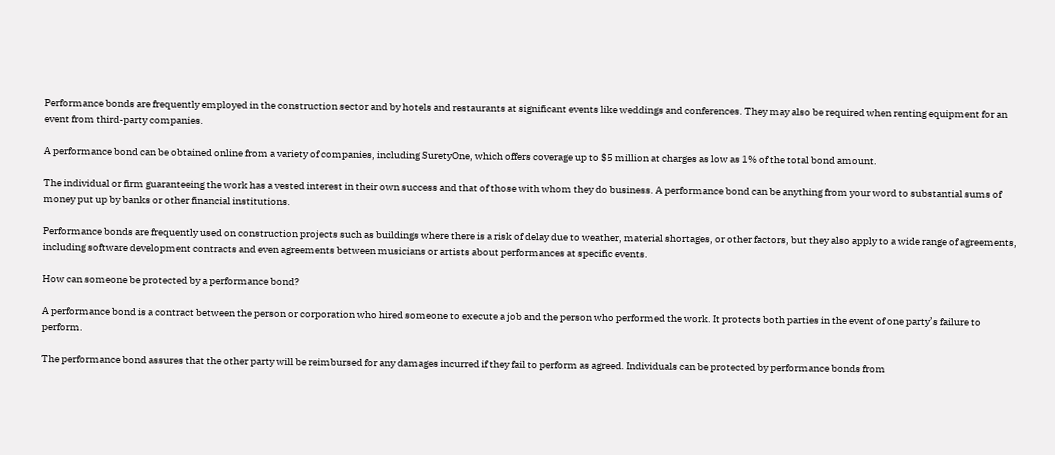Performance bonds are frequently employed in the construction sector and by hotels and restaurants at significant events like weddings and conferences. They may also be required when renting equipment for an event from third-party companies.

A performance bond can be obtained online from a variety of companies, including SuretyOne, which offers coverage up to $5 million at charges as low as 1% of the total bond amount.

The individual or firm guaranteeing the work has a vested interest in their own success and that of those with whom they do business. A performance bond can be anything from your word to substantial sums of money put up by banks or other financial institutions.

Performance bonds are frequently used on construction projects such as buildings where there is a risk of delay due to weather, material shortages, or other factors, but they also apply to a wide range of agreements, including software development contracts and even agreements between musicians or artists about performances at specific events.

How can someone be protected by a performance bond?

A performance bond is a contract between the person or corporation who hired someone to execute a job and the person who performed the work. It protects both parties in the event of one party’s failure to perform.

The performance bond assures that the other party will be reimbursed for any damages incurred if they fail to perform as agreed. Individuals can be protected by performance bonds from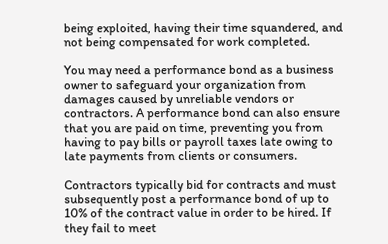being exploited, having their time squandered, and not being compensated for work completed.

You may need a performance bond as a business owner to safeguard your organization from damages caused by unreliable vendors or contractors. A performance bond can also ensure that you are paid on time, preventing you from having to pay bills or payroll taxes late owing to late payments from clients or consumers.

Contractors typically bid for contracts and must subsequently post a performance bond of up to 10% of the contract value in order to be hired. If they fail to meet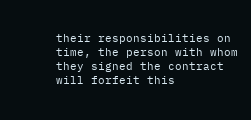their responsibilities on time, the person with whom they signed the contract will forfeit this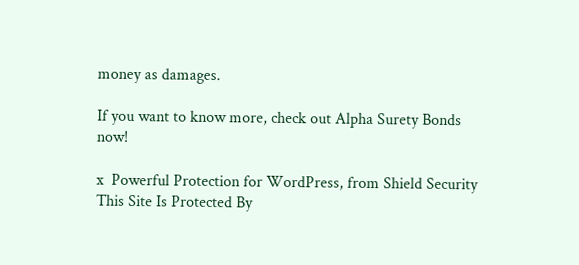money as damages.

If you want to know more, check out Alpha Surety Bonds now!

x  Powerful Protection for WordPress, from Shield Security
This Site Is Protected By